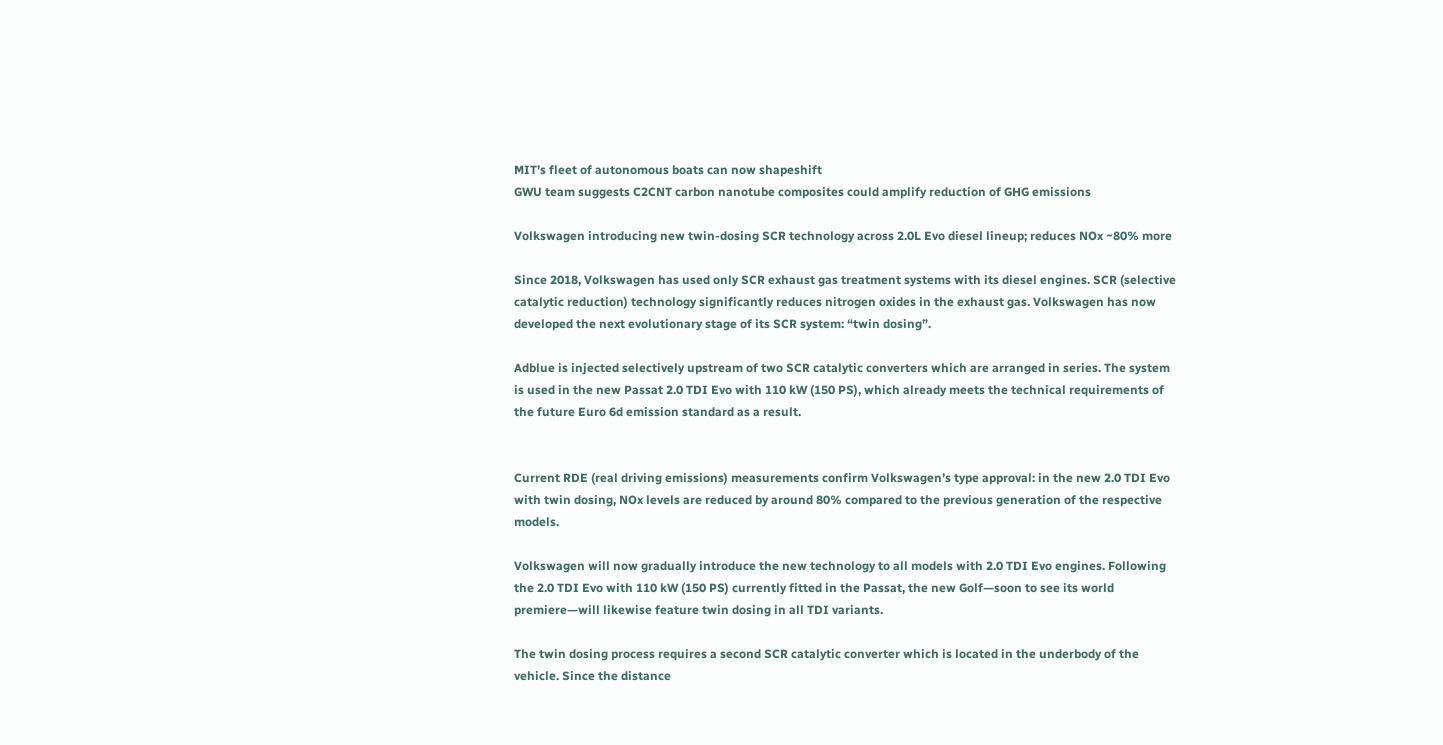MIT’s fleet of autonomous boats can now shapeshift
GWU team suggests C2CNT carbon nanotube composites could amplify reduction of GHG emissions

Volkswagen introducing new twin-dosing SCR technology across 2.0L Evo diesel lineup; reduces NOx ~80% more

Since 2018, Volkswagen has used only SCR exhaust gas treatment systems with its diesel engines. SCR (selective catalytic reduction) technology significantly reduces nitrogen oxides in the exhaust gas. Volkswagen has now developed the next evolutionary stage of its SCR system: “twin dosing”.

Adblue is injected selectively upstream of two SCR catalytic converters which are arranged in series. The system is used in the new Passat 2.0 TDI Evo with 110 kW (150 PS), which already meets the technical requirements of the future Euro 6d emission standard as a result.


Current RDE (real driving emissions) measurements confirm Volkswagen’s type approval: in the new 2.0 TDI Evo with twin dosing, NOx levels are reduced by around 80% compared to the previous generation of the respective models.

Volkswagen will now gradually introduce the new technology to all models with 2.0 TDI Evo engines. Following the 2.0 TDI Evo with 110 kW (150 PS) currently fitted in the Passat, the new Golf—soon to see its world premiere—will likewise feature twin dosing in all TDI variants.

The twin dosing process requires a second SCR catalytic converter which is located in the underbody of the vehicle. Since the distance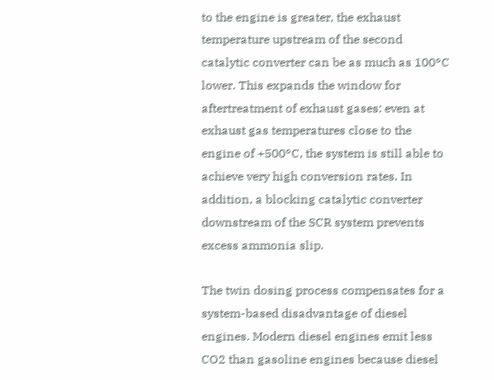to the engine is greater, the exhaust temperature upstream of the second catalytic converter can be as much as 100°C lower. This expands the window for aftertreatment of exhaust gases: even at exhaust gas temperatures close to the engine of +500°C, the system is still able to achieve very high conversion rates. In addition, a blocking catalytic converter downstream of the SCR system prevents excess ammonia slip.

The twin dosing process compensates for a system-based disadvantage of diesel engines. Modern diesel engines emit less CO2 than gasoline engines because diesel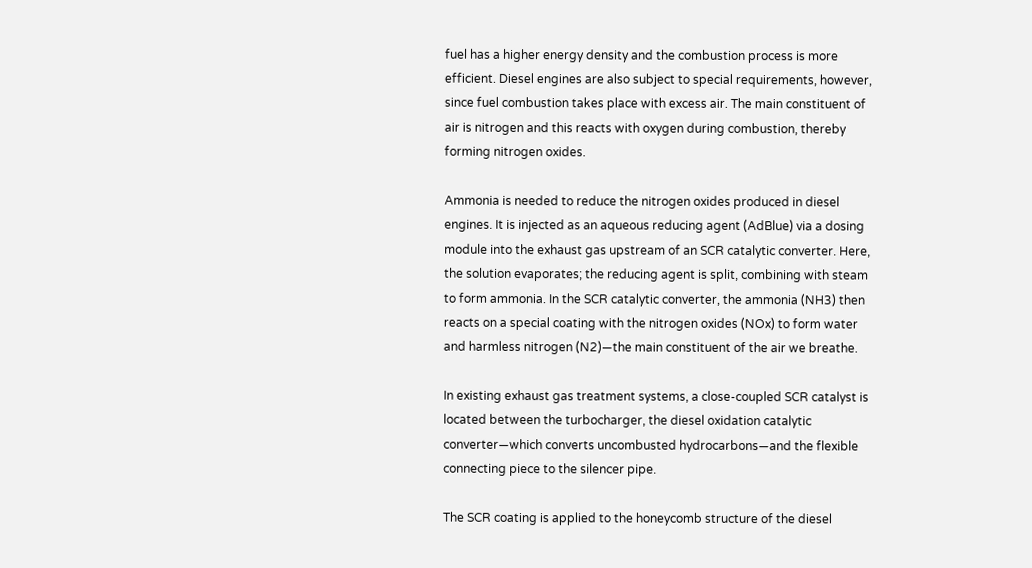fuel has a higher energy density and the combustion process is more efficient. Diesel engines are also subject to special requirements, however, since fuel combustion takes place with excess air. The main constituent of air is nitrogen and this reacts with oxygen during combustion, thereby forming nitrogen oxides.

Ammonia is needed to reduce the nitrogen oxides produced in diesel engines. It is injected as an aqueous reducing agent (AdBlue) via a dosing module into the exhaust gas upstream of an SCR catalytic converter. Here, the solution evaporates; the reducing agent is split, combining with steam to form ammonia. In the SCR catalytic converter, the ammonia (NH3) then reacts on a special coating with the nitrogen oxides (NOx) to form water and harmless nitrogen (N2)—the main constituent of the air we breathe.

In existing exhaust gas treatment systems, a close-coupled SCR catalyst is located between the turbocharger, the diesel oxidation catalytic converter—which converts uncombusted hydrocarbons—and the flexible connecting piece to the silencer pipe.

The SCR coating is applied to the honeycomb structure of the diesel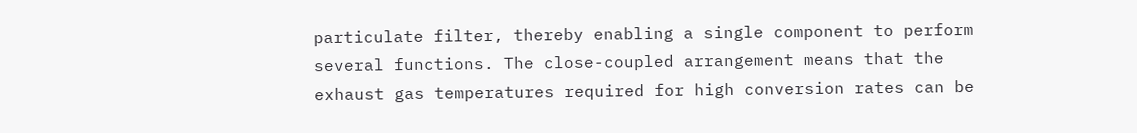particulate filter, thereby enabling a single component to perform several functions. The close-coupled arrangement means that the exhaust gas temperatures required for high conversion rates can be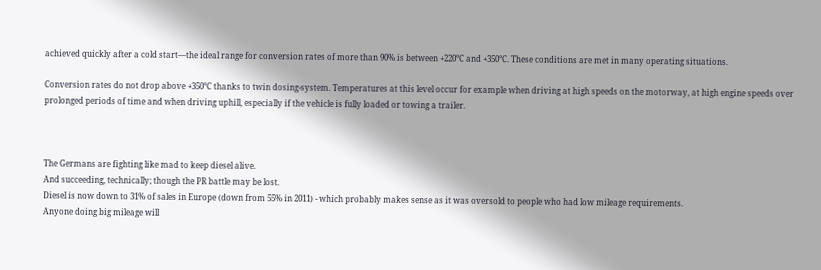achieved quickly after a cold start—the ideal range for conversion rates of more than 90% is between +220°C and +350°C. These conditions are met in many operating situations.

Conversion rates do not drop above +350°C thanks to twin dosing-system. Temperatures at this level occur for example when driving at high speeds on the motorway, at high engine speeds over prolonged periods of time and when driving uphill, especially if the vehicle is fully loaded or towing a trailer.



The Germans are fighting like mad to keep diesel alive.
And succeeding, technically; though the PR battle may be lost.
Diesel is now down to 31% of sales in Europe (down from 55% in 2011) - which probably makes sense as it was oversold to people who had low mileage requirements.
Anyone doing big mileage will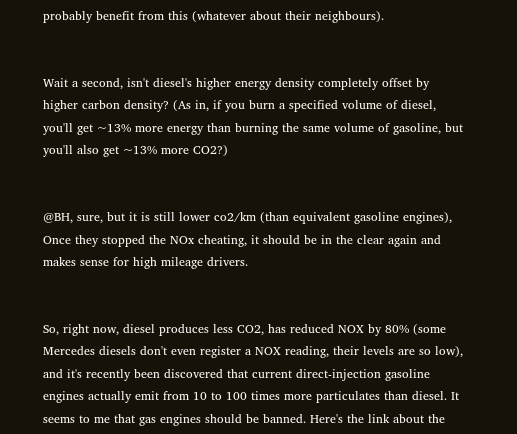probably benefit from this (whatever about their neighbours).


Wait a second, isn't diesel's higher energy density completely offset by higher carbon density? (As in, if you burn a specified volume of diesel, you'll get ~13% more energy than burning the same volume of gasoline, but you'll also get ~13% more CO2?)


@BH, sure, but it is still lower co2/km (than equivalent gasoline engines), Once they stopped the NOx cheating, it should be in the clear again and makes sense for high mileage drivers.


So, right now, diesel produces less CO2, has reduced NOX by 80% (some Mercedes diesels don't even register a NOX reading, their levels are so low), and it's recently been discovered that current direct-injection gasoline engines actually emit from 10 to 100 times more particulates than diesel. It seems to me that gas engines should be banned. Here's the link about the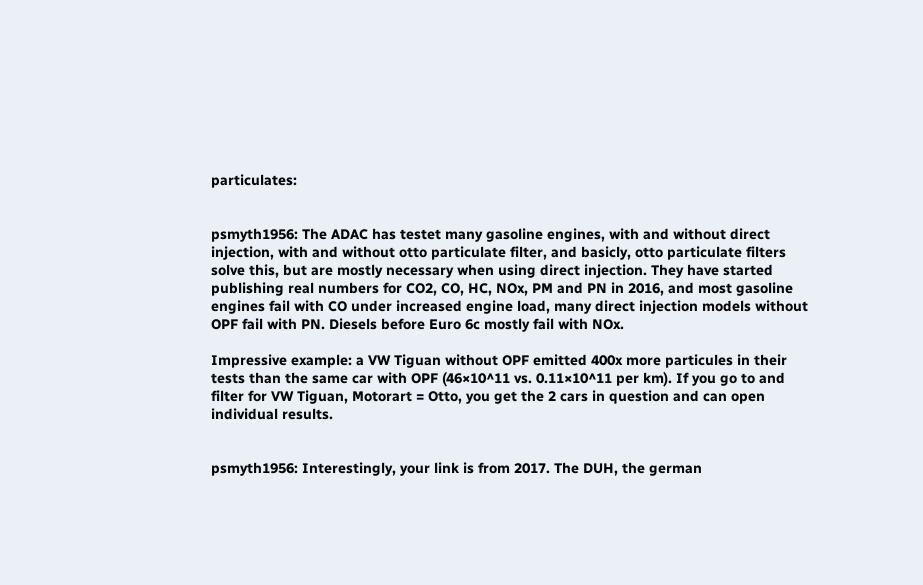particulates:


psmyth1956: The ADAC has testet many gasoline engines, with and without direct injection, with and without otto particulate filter, and basicly, otto particulate filters solve this, but are mostly necessary when using direct injection. They have started publishing real numbers for CO2, CO, HC, NOx, PM and PN in 2016, and most gasoline engines fail with CO under increased engine load, many direct injection models without OPF fail with PN. Diesels before Euro 6c mostly fail with NOx.

Impressive example: a VW Tiguan without OPF emitted 400x more particules in their tests than the same car with OPF (46×10^11 vs. 0.11×10^11 per km). If you go to and filter for VW Tiguan, Motorart = Otto, you get the 2 cars in question and can open individual results.


psmyth1956: Interestingly, your link is from 2017. The DUH, the german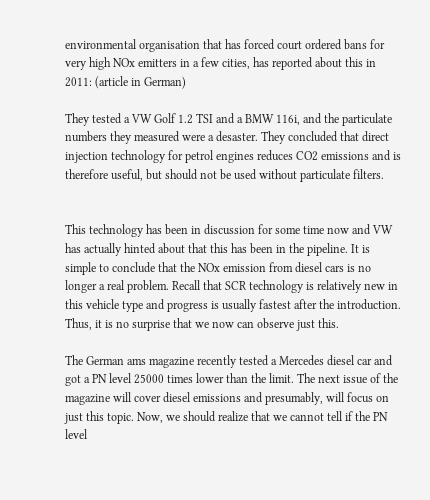environmental organisation that has forced court ordered bans for very high NOx emitters in a few cities, has reported about this in 2011: (article in German)

They tested a VW Golf 1.2 TSI and a BMW 116i, and the particulate numbers they measured were a desaster. They concluded that direct injection technology for petrol engines reduces CO2 emissions and is therefore useful, but should not be used without particulate filters.


This technology has been in discussion for some time now and VW has actually hinted about that this has been in the pipeline. It is simple to conclude that the NOx emission from diesel cars is no longer a real problem. Recall that SCR technology is relatively new in this vehicle type and progress is usually fastest after the introduction. Thus, it is no surprise that we now can observe just this.

The German ams magazine recently tested a Mercedes diesel car and got a PN level 25000 times lower than the limit. The next issue of the magazine will cover diesel emissions and presumably, will focus on just this topic. Now, we should realize that we cannot tell if the PN level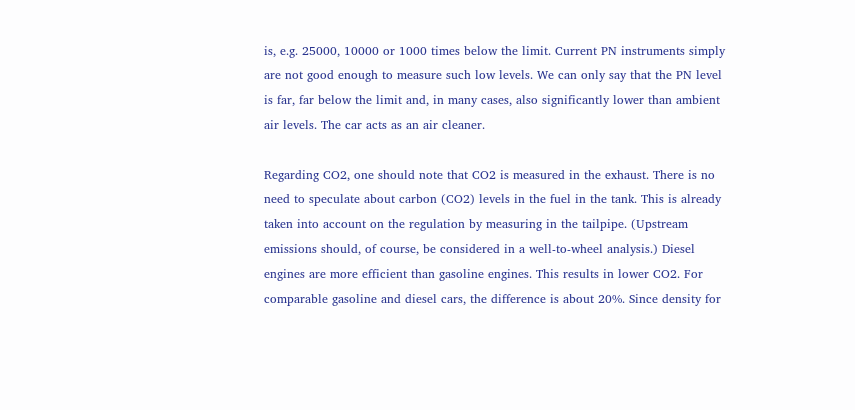is, e.g. 25000, 10000 or 1000 times below the limit. Current PN instruments simply are not good enough to measure such low levels. We can only say that the PN level is far, far below the limit and, in many cases, also significantly lower than ambient air levels. The car acts as an air cleaner.

Regarding CO2, one should note that CO2 is measured in the exhaust. There is no need to speculate about carbon (CO2) levels in the fuel in the tank. This is already taken into account on the regulation by measuring in the tailpipe. (Upstream emissions should, of course, be considered in a well-to-wheel analysis.) Diesel engines are more efficient than gasoline engines. This results in lower CO2. For comparable gasoline and diesel cars, the difference is about 20%. Since density for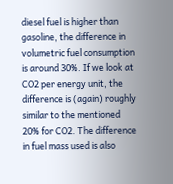diesel fuel is higher than gasoline, the difference in volumetric fuel consumption is around 30%. If we look at CO2 per energy unit, the difference is (again) roughly similar to the mentioned 20% for CO2. The difference in fuel mass used is also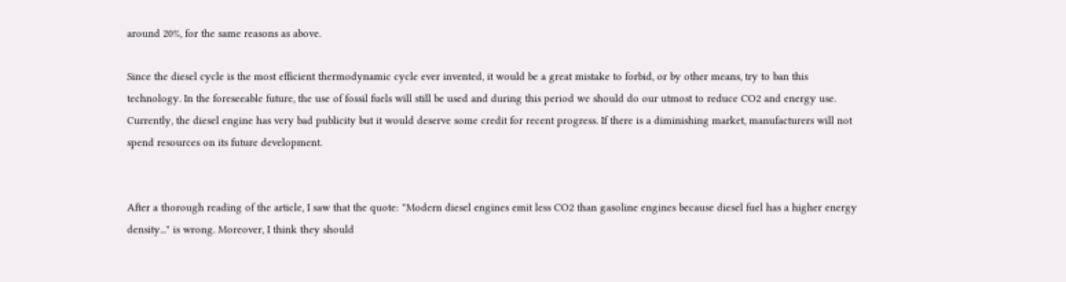around 20%, for the same reasons as above.

Since the diesel cycle is the most efficient thermodynamic cycle ever invented, it would be a great mistake to forbid, or by other means, try to ban this technology. In the foreseeable future, the use of fossil fuels will still be used and during this period we should do our utmost to reduce CO2 and energy use. Currently, the diesel engine has very bad publicity but it would deserve some credit for recent progress. If there is a diminishing market, manufacturers will not spend resources on its future development.


After a thorough reading of the article, I saw that the quote: "Modern diesel engines emit less CO2 than gasoline engines because diesel fuel has a higher energy density..." is wrong. Moreover, I think they should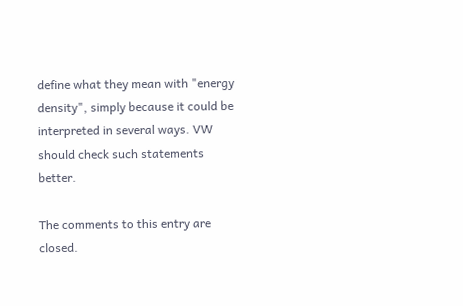define what they mean with "energy density", simply because it could be interpreted in several ways. VW should check such statements better.

The comments to this entry are closed.